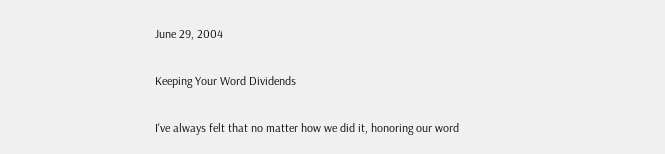June 29, 2004

Keeping Your Word Dividends

I've always felt that no matter how we did it, honoring our word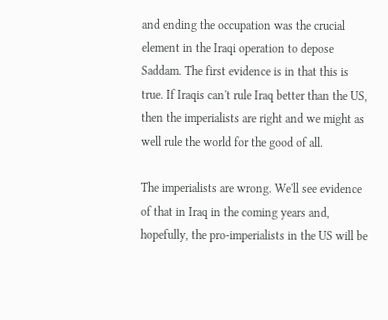and ending the occupation was the crucial element in the Iraqi operation to depose Saddam. The first evidence is in that this is true. If Iraqis can't rule Iraq better than the US, then the imperialists are right and we might as well rule the world for the good of all.

The imperialists are wrong. We'll see evidence of that in Iraq in the coming years and, hopefully, the pro-imperialists in the US will be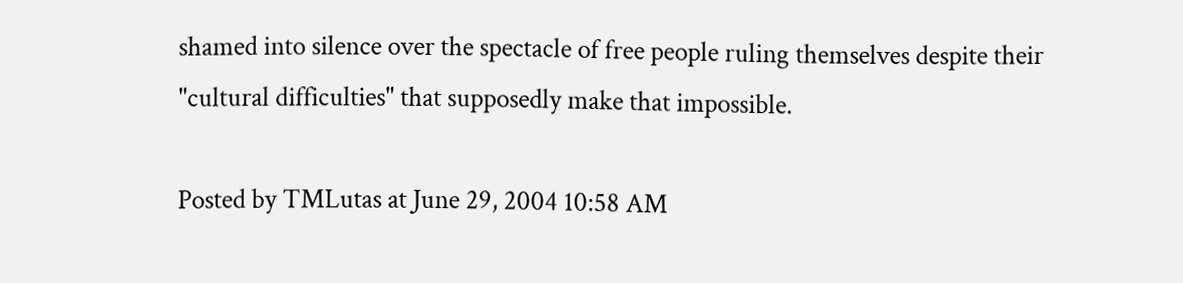shamed into silence over the spectacle of free people ruling themselves despite their "cultural difficulties" that supposedly make that impossible.

Posted by TMLutas at June 29, 2004 10:58 AM